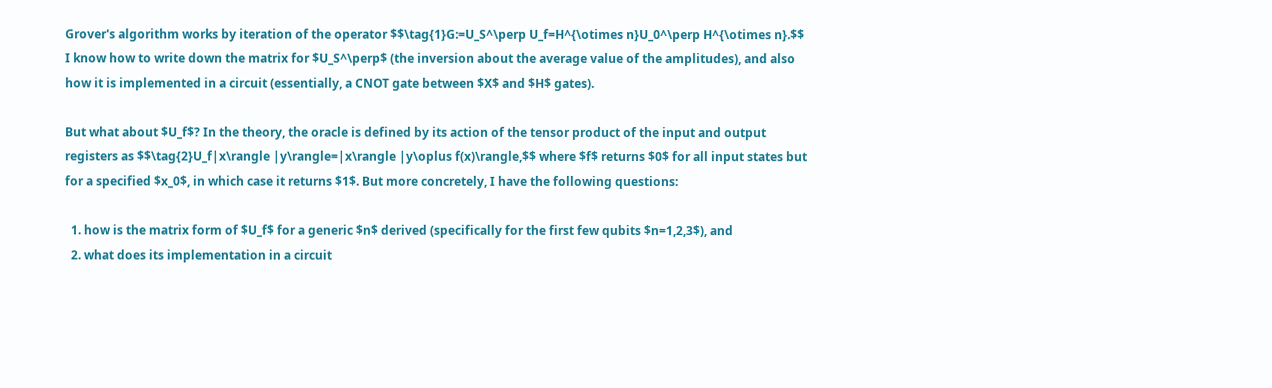Grover's algorithm works by iteration of the operator $$\tag{1}G:=U_S^\perp U_f=H^{\otimes n}U_0^\perp H^{\otimes n}.$$ I know how to write down the matrix for $U_S^\perp$ (the inversion about the average value of the amplitudes), and also how it is implemented in a circuit (essentially, a CNOT gate between $X$ and $H$ gates).

But what about $U_f$? In the theory, the oracle is defined by its action of the tensor product of the input and output registers as $$\tag{2}U_f|x\rangle |y\rangle=|x\rangle |y\oplus f(x)\rangle,$$ where $f$ returns $0$ for all input states but for a specified $x_0$, in which case it returns $1$. But more concretely, I have the following questions:

  1. how is the matrix form of $U_f$ for a generic $n$ derived (specifically for the first few qubits $n=1,2,3$), and
  2. what does its implementation in a circuit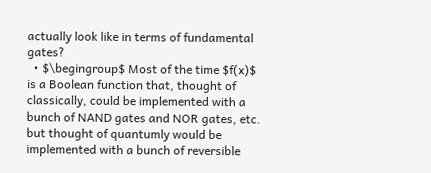actually look like in terms of fundamental gates?
  • $\begingroup$ Most of the time $f(x)$ is a Boolean function that, thought of classically, could be implemented with a bunch of NAND gates and NOR gates, etc. but thought of quantumly would be implemented with a bunch of reversible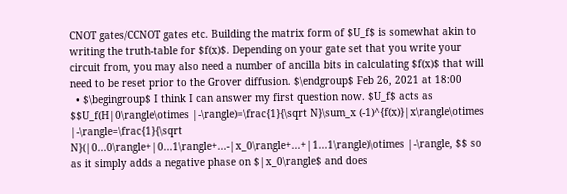CNOT gates/CCNOT gates etc. Building the matrix form of $U_f$ is somewhat akin to writing the truth-table for $f(x)$. Depending on your gate set that you write your circuit from, you may also need a number of ancilla bits in calculating $f(x)$ that will need to be reset prior to the Grover diffusion. $\endgroup$ Feb 26, 2021 at 18:00
  • $\begingroup$ I think I can answer my first question now. $U_f$ acts as $$U_f(H|0\rangle\otimes |-\rangle)=\frac{1}{\sqrt N}\sum_x (-1)^{f(x)}|x\rangle\otimes |-\rangle=\frac{1}{\sqrt N}(|0...0\rangle+|0...1\rangle+...-|x_0\rangle+...+|1...1\rangle)\otimes |-\rangle, $$ so as it simply adds a negative phase on $|x_0\rangle$ and does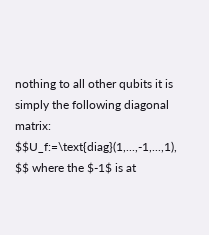nothing to all other qubits it is simply the following diagonal matrix: $$U_f:=\text{diag}(1,...,-1,...,1), $$ where the $-1$ is at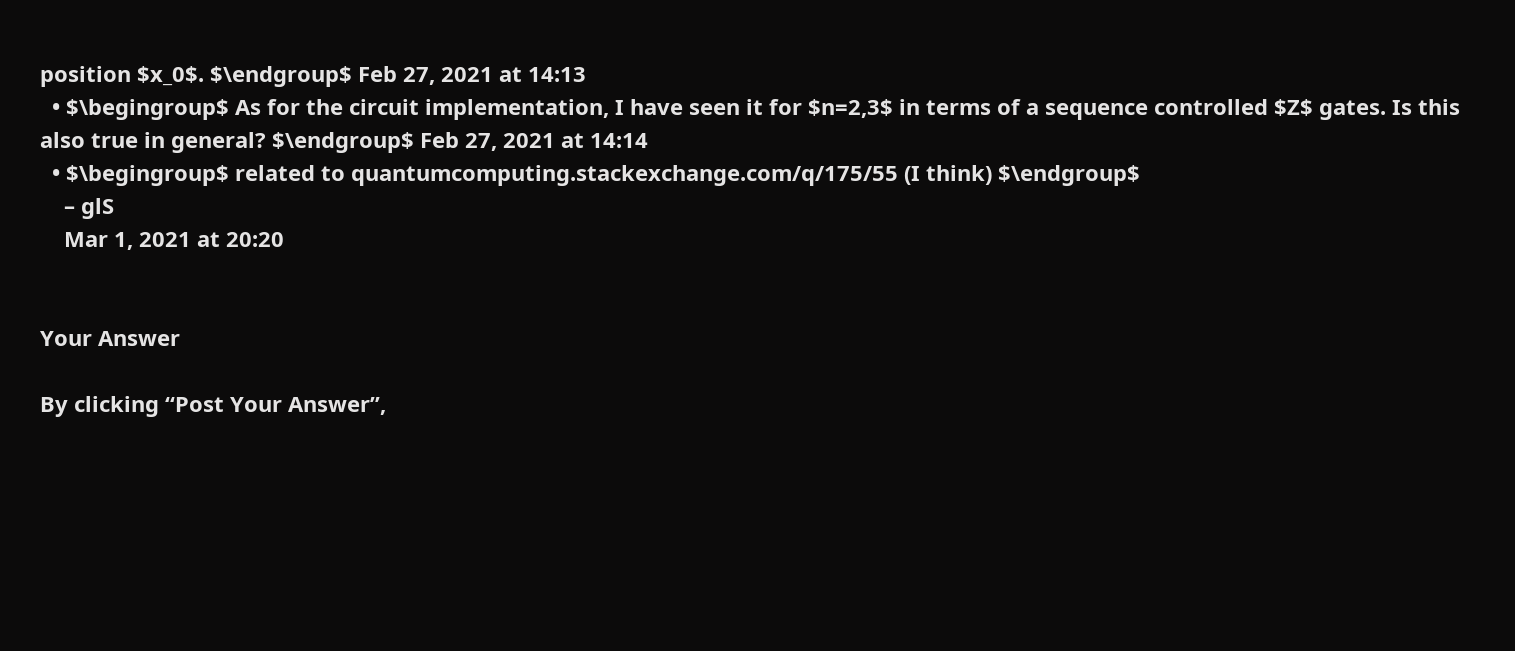position $x_0$. $\endgroup$ Feb 27, 2021 at 14:13
  • $\begingroup$ As for the circuit implementation, I have seen it for $n=2,3$ in terms of a sequence controlled $Z$ gates. Is this also true in general? $\endgroup$ Feb 27, 2021 at 14:14
  • $\begingroup$ related to quantumcomputing.stackexchange.com/q/175/55 (I think) $\endgroup$
    – glS
    Mar 1, 2021 at 20:20


Your Answer

By clicking “Post Your Answer”,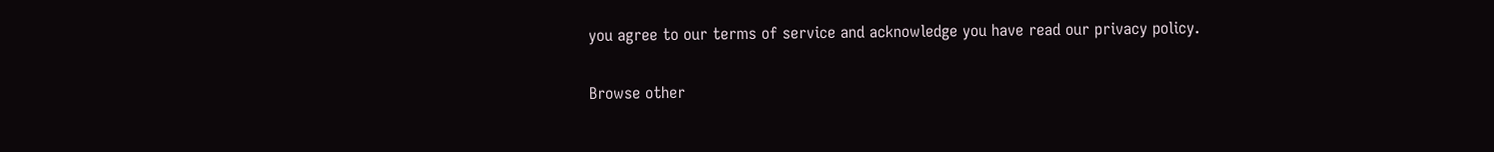you agree to our terms of service and acknowledge you have read our privacy policy.

Browse other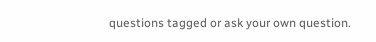questions tagged or ask your own question.